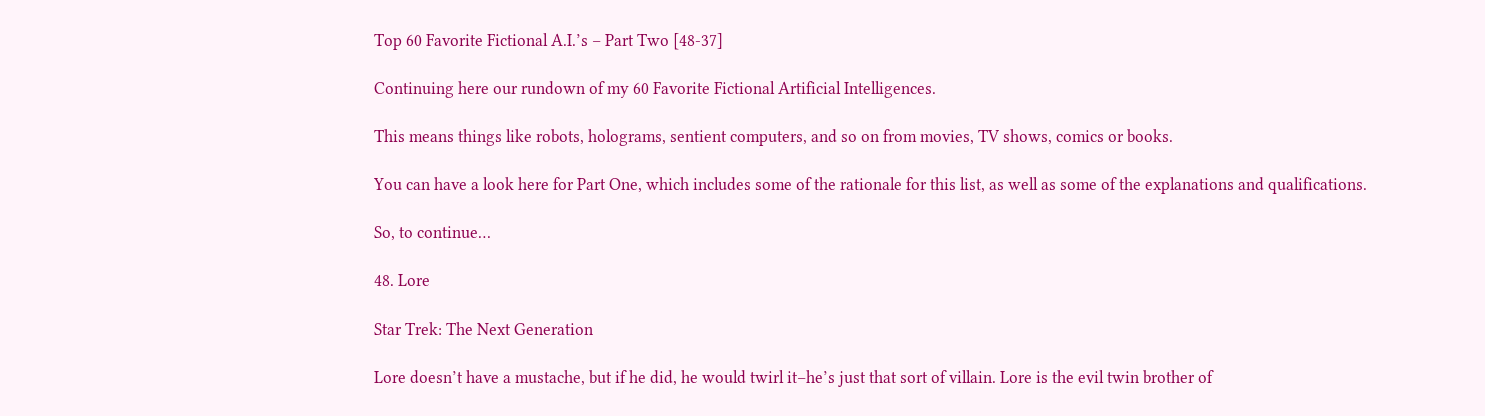Top 60 Favorite Fictional A.I.’s – Part Two [48-37]

Continuing here our rundown of my 60 Favorite Fictional Artificial Intelligences.

This means things like robots, holograms, sentient computers, and so on from movies, TV shows, comics or books.

You can have a look here for Part One, which includes some of the rationale for this list, as well as some of the explanations and qualifications.

So, to continue…

48. Lore

Star Trek: The Next Generation

Lore doesn’t have a mustache, but if he did, he would twirl it–he’s just that sort of villain. Lore is the evil twin brother of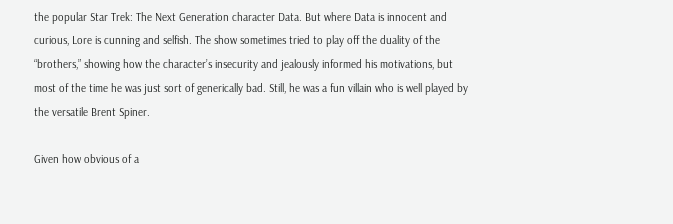the popular Star Trek: The Next Generation character Data. But where Data is innocent and curious, Lore is cunning and selfish. The show sometimes tried to play off the duality of the “brothers,” showing how the character’s insecurity and jealously informed his motivations, but most of the time he was just sort of generically bad. Still, he was a fun villain who is well played by the versatile Brent Spiner.

Given how obvious of a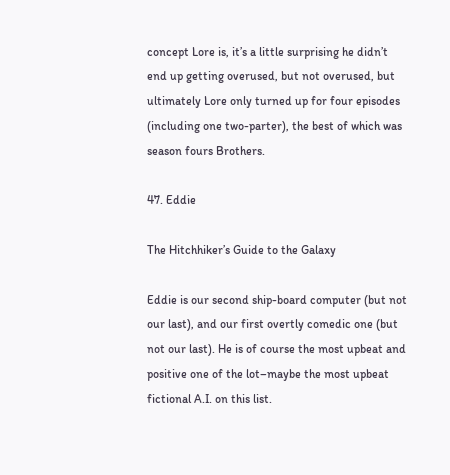concept Lore is, it’s a little surprising he didn’t end up getting overused, but not overused, but ultimately Lore only turned up for four episodes (including one two-parter), the best of which was season fours Brothers.

47. Eddie

The Hitchhiker’s Guide to the Galaxy

Eddie is our second ship-board computer (but not our last), and our first overtly comedic one (but not our last). He is of course the most upbeat and positive one of the lot–maybe the most upbeat fictional A.I. on this list.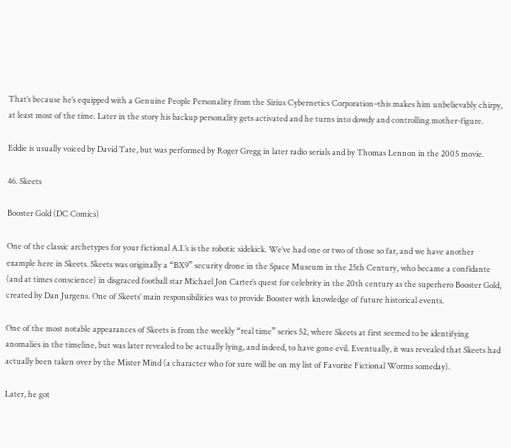That’s because he’s equipped with a Genuine People Personality from the Sirius Cybernetics Corporation–this makes him unbelievably chirpy, at least most of the time. Later in the story his backup personality gets activated and he turns into dowdy and controlling mother-figure.

Eddie is usually voiced by David Tate, but was performed by Roger Gregg in later radio serials and by Thomas Lennon in the 2005 movie.

46. Skeets

Booster Gold (DC Comics)

One of the classic archetypes for your fictional A.I.’s is the robotic sidekick. We’ve had one or two of those so far, and we have another example here in Skeets. Skeets was originally a “BX9” security drone in the Space Museum in the 25th Century, who became a confidante (and at times conscience) in disgraced football star Michael Jon Carter’s quest for celebrity in the 20th century as the superhero Booster Gold, created by Dan Jurgens. One of Skeets’ main responsibilities was to provide Booster with knowledge of future historical events.

One of the most notable appearances of Skeets is from the weekly “real time” series 52, where Skeets at first seemed to be identifying anomalies in the timeline, but was later revealed to be actually lying, and indeed, to have gone evil. Eventually, it was revealed that Skeets had actually been taken over by the Mister Mind (a character who for sure will be on my list of Favorite Fictional Worms someday).

Later, he got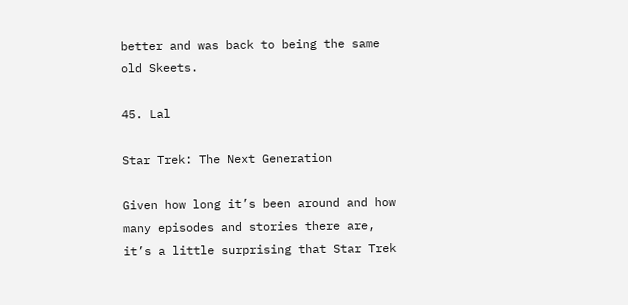better and was back to being the same old Skeets.

45. Lal

Star Trek: The Next Generation

Given how long it’s been around and how many episodes and stories there are, it’s a little surprising that Star Trek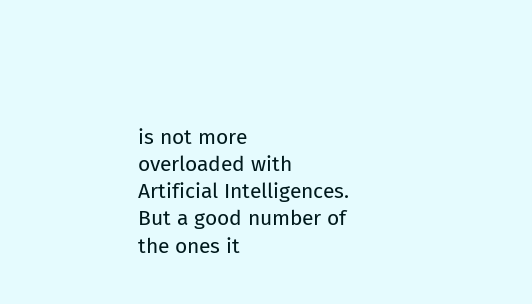is not more overloaded with Artificial Intelligences. But a good number of the ones it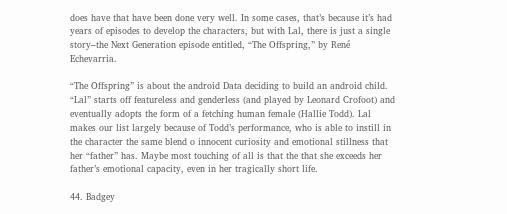does have that have been done very well. In some cases, that’s because it’s had years of episodes to develop the characters, but with Lal, there is just a single story–the Next Generation episode entitled, “The Offspring,” by René Echevarria.

“The Offspring” is about the android Data deciding to build an android child. “Lal” starts off featureless and genderless (and played by Leonard Crofoot) and eventually adopts the form of a fetching human female (Hallie Todd). Lal makes our list largely because of Todd’s performance, who is able to instill in the character the same blend o innocent curiosity and emotional stillness that her “father” has. Maybe most touching of all is that the that she exceeds her father’s emotional capacity, even in her tragically short life.

44. Badgey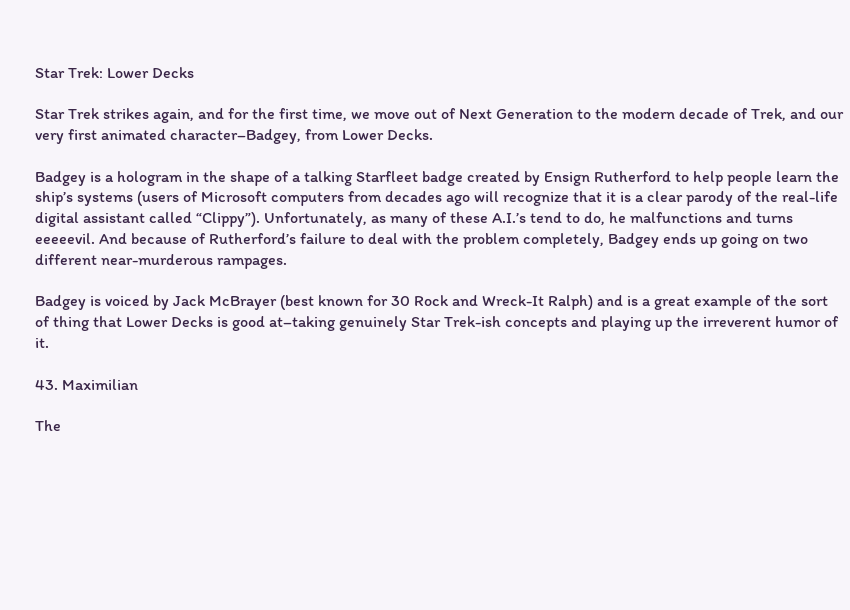Star Trek: Lower Decks

Star Trek strikes again, and for the first time, we move out of Next Generation to the modern decade of Trek, and our very first animated character–Badgey, from Lower Decks.

Badgey is a hologram in the shape of a talking Starfleet badge created by Ensign Rutherford to help people learn the ship’s systems (users of Microsoft computers from decades ago will recognize that it is a clear parody of the real-life digital assistant called “Clippy”). Unfortunately, as many of these A.I.’s tend to do, he malfunctions and turns eeeeevil. And because of Rutherford’s failure to deal with the problem completely, Badgey ends up going on two different near-murderous rampages.

Badgey is voiced by Jack McBrayer (best known for 30 Rock and Wreck-It Ralph) and is a great example of the sort of thing that Lower Decks is good at–taking genuinely Star Trek-ish concepts and playing up the irreverent humor of it.

43. Maximilian

The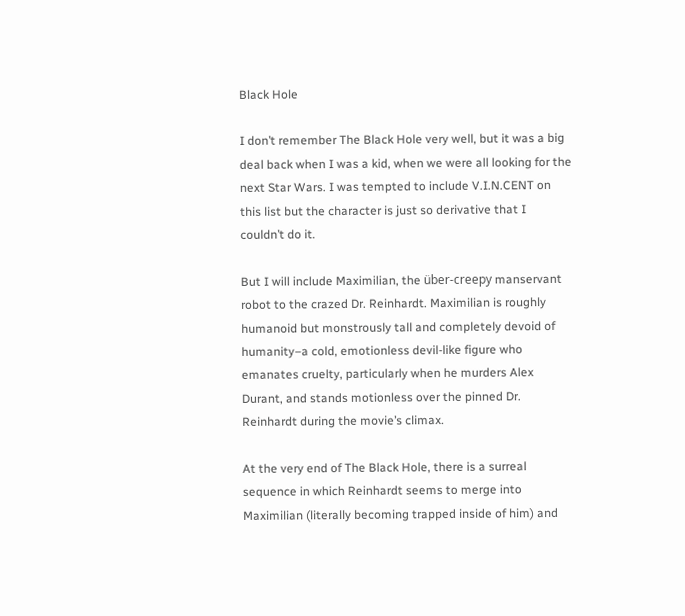Black Hole

I don’t remember The Black Hole very well, but it was a big deal back when I was a kid, when we were all looking for the next Star Wars. I was tempted to include V.I.N.CENT on this list but the character is just so derivative that I couldn’t do it.

But I will include Maximilian, the über-creepy manservant robot to the crazed Dr. Reinhardt. Maximilian is roughly humanoid but monstrously tall and completely devoid of humanity–a cold, emotionless devil-like figure who emanates cruelty, particularly when he murders Alex Durant, and stands motionless over the pinned Dr. Reinhardt during the movie’s climax.

At the very end of The Black Hole, there is a surreal sequence in which Reinhardt seems to merge into Maximilian (literally becoming trapped inside of him) and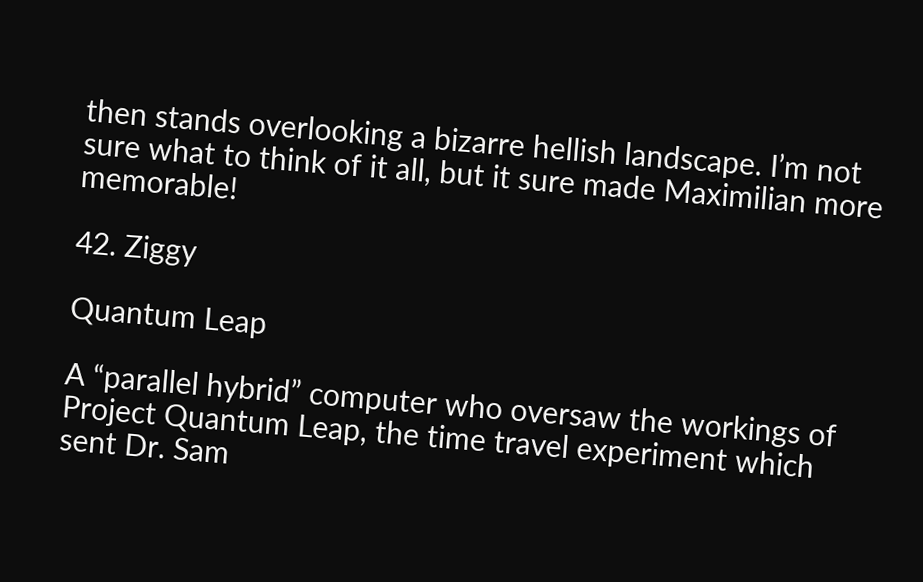then stands overlooking a bizarre hellish landscape. I’m not sure what to think of it all, but it sure made Maximilian more memorable!

42. Ziggy

Quantum Leap

A “parallel hybrid” computer who oversaw the workings of Project Quantum Leap, the time travel experiment which sent Dr. Sam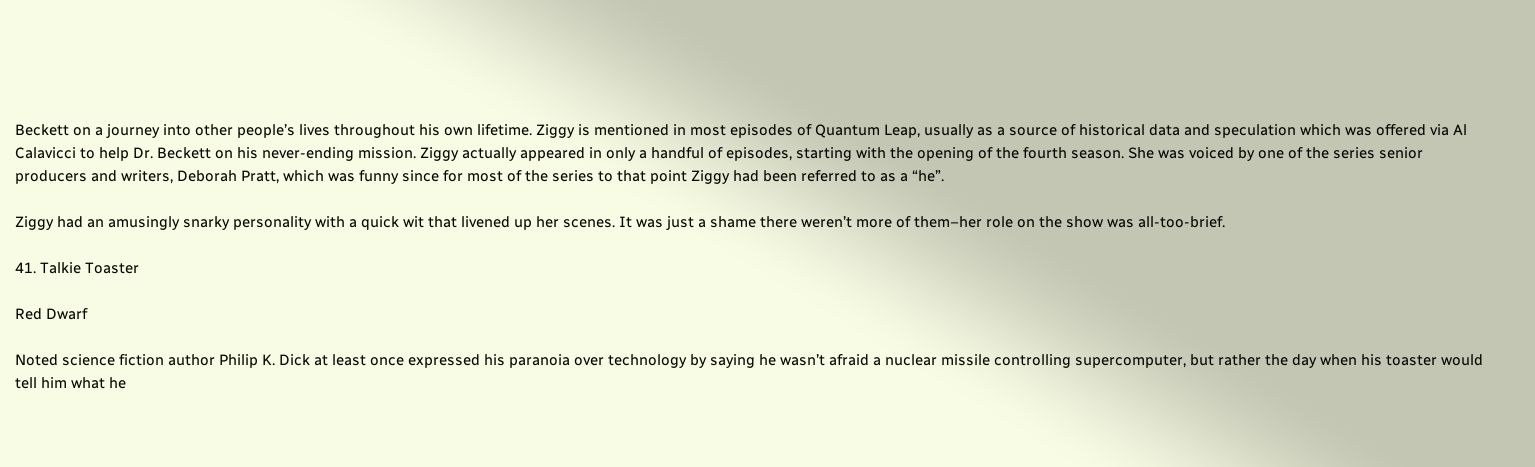Beckett on a journey into other people’s lives throughout his own lifetime. Ziggy is mentioned in most episodes of Quantum Leap, usually as a source of historical data and speculation which was offered via Al Calavicci to help Dr. Beckett on his never-ending mission. Ziggy actually appeared in only a handful of episodes, starting with the opening of the fourth season. She was voiced by one of the series senior producers and writers, Deborah Pratt, which was funny since for most of the series to that point Ziggy had been referred to as a “he”.

Ziggy had an amusingly snarky personality with a quick wit that livened up her scenes. It was just a shame there weren’t more of them–her role on the show was all-too-brief.

41. Talkie Toaster

Red Dwarf

Noted science fiction author Philip K. Dick at least once expressed his paranoia over technology by saying he wasn’t afraid a nuclear missile controlling supercomputer, but rather the day when his toaster would tell him what he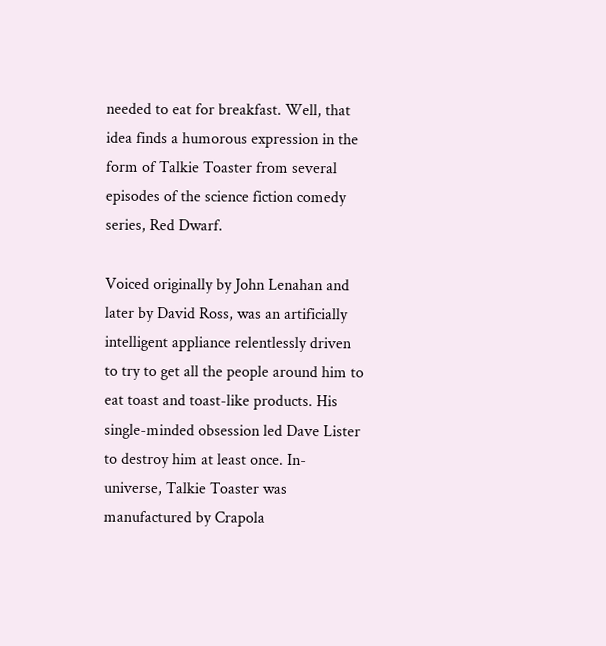needed to eat for breakfast. Well, that idea finds a humorous expression in the form of Talkie Toaster from several episodes of the science fiction comedy series, Red Dwarf.

Voiced originally by John Lenahan and later by David Ross, was an artificially intelligent appliance relentlessly driven to try to get all the people around him to eat toast and toast-like products. His single-minded obsession led Dave Lister to destroy him at least once. In-universe, Talkie Toaster was manufactured by Crapola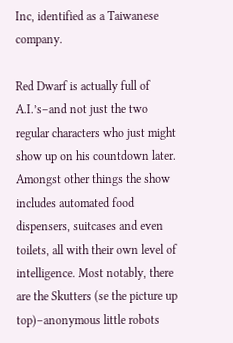Inc, identified as a Taiwanese company.

Red Dwarf is actually full of A.I.’s–and not just the two regular characters who just might show up on his countdown later. Amongst other things the show includes automated food dispensers, suitcases and even toilets, all with their own level of intelligence. Most notably, there are the Skutters (se the picture up top)–anonymous little robots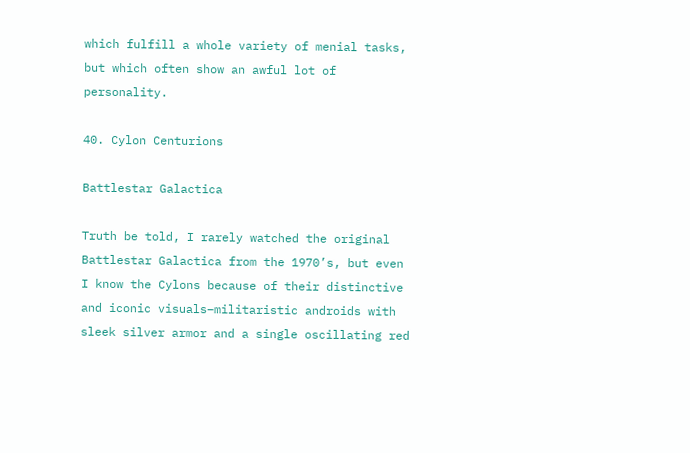which fulfill a whole variety of menial tasks, but which often show an awful lot of personality.

40. Cylon Centurions

Battlestar Galactica

Truth be told, I rarely watched the original Battlestar Galactica from the 1970’s, but even I know the Cylons because of their distinctive and iconic visuals–militaristic androids with sleek silver armor and a single oscillating red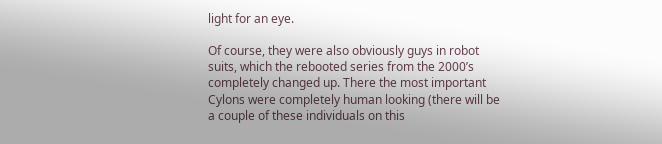light for an eye.

Of course, they were also obviously guys in robot suits, which the rebooted series from the 2000’s completely changed up. There the most important Cylons were completely human looking (there will be a couple of these individuals on this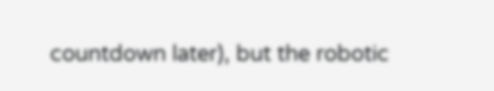countdown later), but the robotic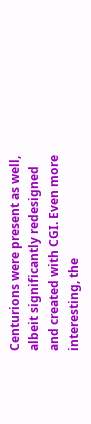Centurions were present as well, albeit significantly redesigned and created with CGI. Even more interesting, the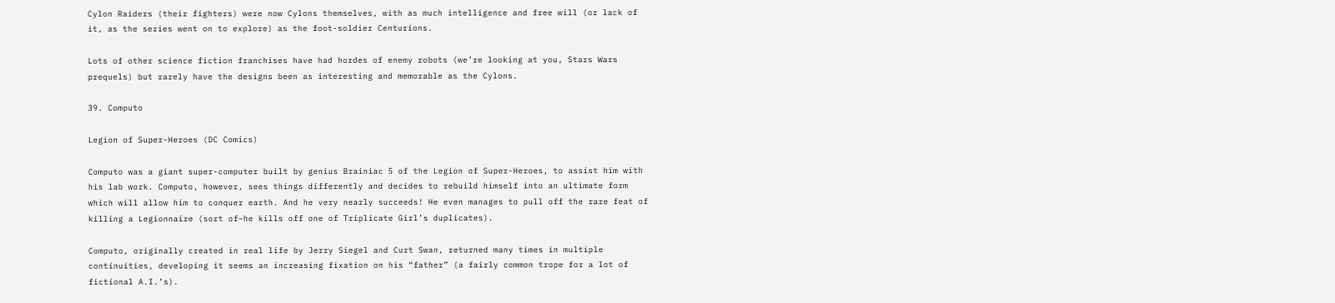Cylon Raiders (their fighters) were now Cylons themselves, with as much intelligence and free will (or lack of it, as the series went on to explore) as the foot-soldier Centurions.

Lots of other science fiction franchises have had hordes of enemy robots (we’re looking at you, Stars Wars prequels) but rarely have the designs been as interesting and memorable as the Cylons.

39. Computo

Legion of Super-Heroes (DC Comics)

Computo was a giant super-computer built by genius Brainiac 5 of the Legion of Super-Heroes, to assist him with his lab work. Computo, however, sees things differently and decides to rebuild himself into an ultimate form which will allow him to conquer earth. And he very nearly succeeds! He even manages to pull off the rare feat of killing a Legionnaire (sort of–he kills off one of Triplicate Girl’s duplicates).

Computo, originally created in real life by Jerry Siegel and Curt Swan, returned many times in multiple continuities, developing it seems an increasing fixation on his “father” (a fairly common trope for a lot of fictional A.I.’s).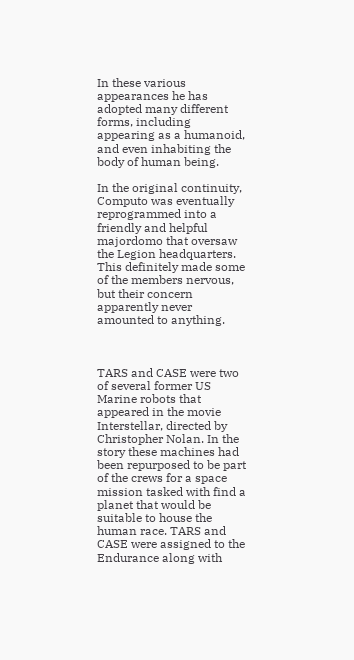In these various appearances he has adopted many different forms, including appearing as a humanoid, and even inhabiting the body of human being.

In the original continuity, Computo was eventually reprogrammed into a friendly and helpful majordomo that oversaw the Legion headquarters. This definitely made some of the members nervous, but their concern apparently never amounted to anything.



TARS and CASE were two of several former US Marine robots that appeared in the movie Interstellar, directed by Christopher Nolan. In the story these machines had been repurposed to be part of the crews for a space mission tasked with find a planet that would be suitable to house the human race. TARS and CASE were assigned to the Endurance along with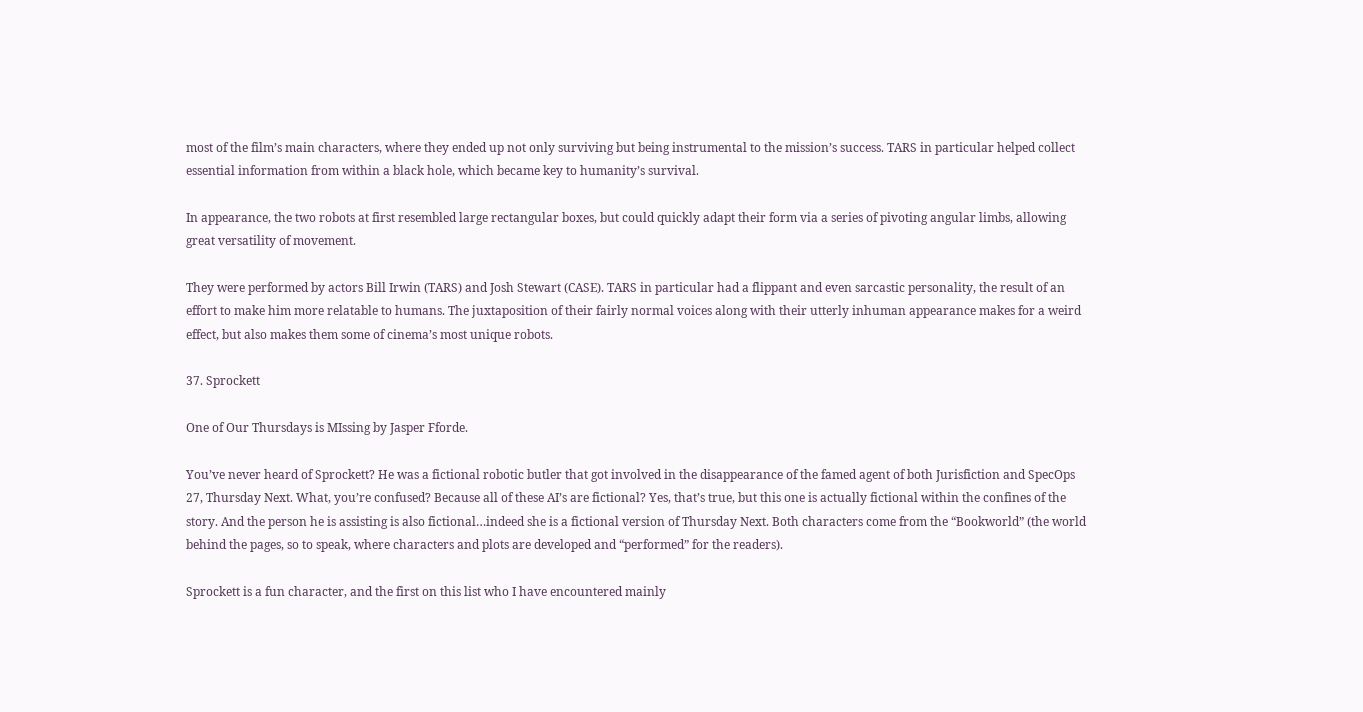most of the film’s main characters, where they ended up not only surviving but being instrumental to the mission’s success. TARS in particular helped collect essential information from within a black hole, which became key to humanity’s survival.

In appearance, the two robots at first resembled large rectangular boxes, but could quickly adapt their form via a series of pivoting angular limbs, allowing great versatility of movement.

They were performed by actors Bill Irwin (TARS) and Josh Stewart (CASE). TARS in particular had a flippant and even sarcastic personality, the result of an effort to make him more relatable to humans. The juxtaposition of their fairly normal voices along with their utterly inhuman appearance makes for a weird effect, but also makes them some of cinema’s most unique robots.

37. Sprockett

One of Our Thursdays is MIssing by Jasper Fforde.

You’ve never heard of Sprockett? He was a fictional robotic butler that got involved in the disappearance of the famed agent of both Jurisfiction and SpecOps 27, Thursday Next. What, you’re confused? Because all of these AI’s are fictional? Yes, that’s true, but this one is actually fictional within the confines of the story. And the person he is assisting is also fictional…indeed she is a fictional version of Thursday Next. Both characters come from the “Bookworld” (the world behind the pages, so to speak, where characters and plots are developed and “performed” for the readers).

Sprockett is a fun character, and the first on this list who I have encountered mainly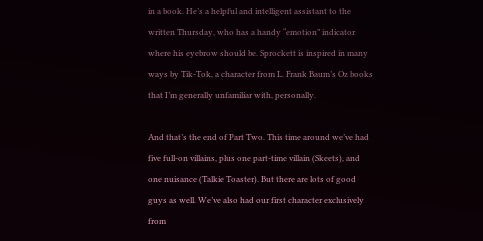in a book. He’s a helpful and intelligent assistant to the written Thursday, who has a handy “emotion” indicator where his eyebrow should be. Sprockett is inspired in many ways by Tik-Tok, a character from L. Frank Baum’s Oz books that I’m generally unfamiliar with, personally.

And that’s the end of Part Two. This time around we’ve had five full-on villains, plus one part-time villain (Skeets), and one nuisance (Talkie Toaster). But there are lots of good guys as well. We’ve also had our first character exclusively from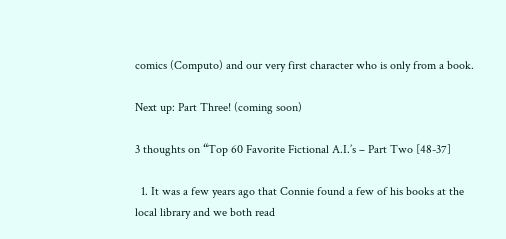comics (Computo) and our very first character who is only from a book.

Next up: Part Three! (coming soon)

3 thoughts on “Top 60 Favorite Fictional A.I.’s – Part Two [48-37]

  1. It was a few years ago that Connie found a few of his books at the local library and we both read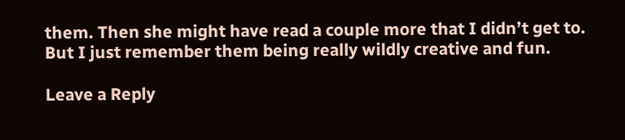them. Then she might have read a couple more that I didn’t get to. But I just remember them being really wildly creative and fun.

Leave a Reply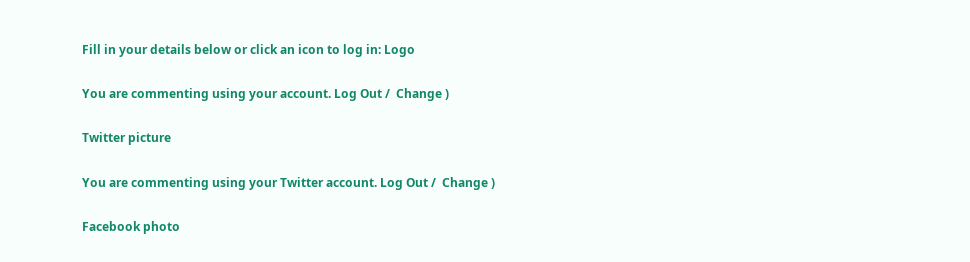Fill in your details below or click an icon to log in: Logo

You are commenting using your account. Log Out /  Change )

Twitter picture

You are commenting using your Twitter account. Log Out /  Change )

Facebook photo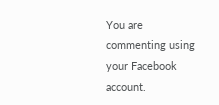You are commenting using your Facebook account.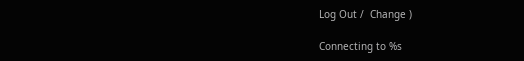Log Out /  Change )

Connecting to %s